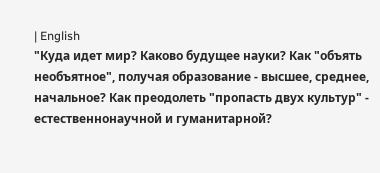| English
"Куда идет мир? Каково будущее науки? Как "объять необъятное", получая образование - высшее, среднее, начальное? Как преодолеть "пропасть двух культур" - естественнонаучной и гуманитарной?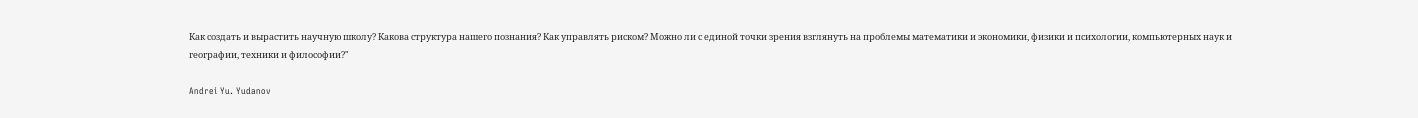Как создать и вырастить научную школу? Какова структура нашего познания? Как управлять риском? Можно ли с единой точки зрения взглянуть на проблемы математики и экономики, физики и психологии, компьютерных наук и географии, техники и философии?"

Andrei Yu. Yudanov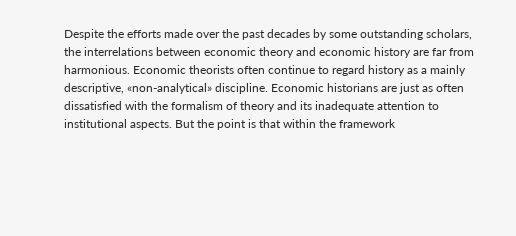Despite the efforts made over the past decades by some outstanding scholars, the interrelations between economic theory and economic history are far from harmonious. Economic theorists often continue to regard history as a mainly descriptive, «non-analytical» discipline. Economic historians are just as often dissatisfied with the formalism of theory and its inadequate attention to institutional aspects. But the point is that within the framework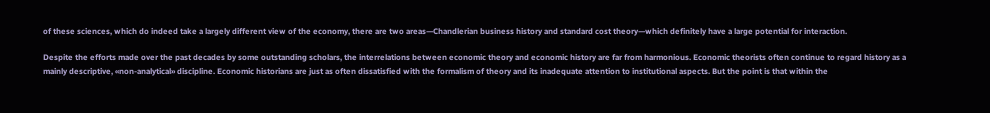of these sciences, which do indeed take a largely different view of the economy, there are two areas—Chandlerian business history and standard cost theory—which definitely have a large potential for interaction.

Despite the efforts made over the past decades by some outstanding scholars, the interrelations between economic theory and economic history are far from harmonious. Economic theorists often continue to regard history as a mainly descriptive, «non-analytical» discipline. Economic historians are just as often dissatisfied with the formalism of theory and its inadequate attention to institutional aspects. But the point is that within the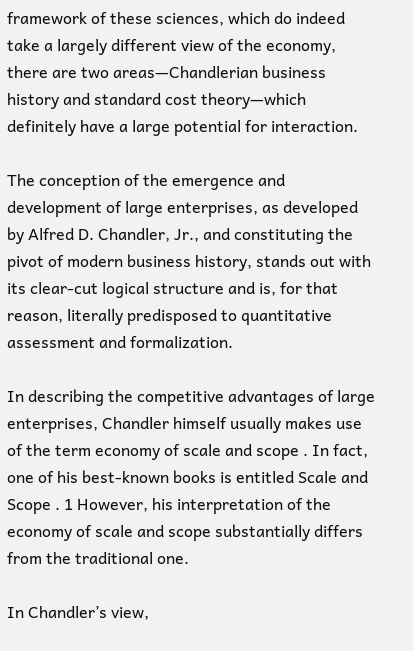framework of these sciences, which do indeed take a largely different view of the economy, there are two areas—Chandlerian business history and standard cost theory—which definitely have a large potential for interaction.

The conception of the emergence and development of large enterprises, as developed by Alfred D. Chandler, Jr., and constituting the pivot of modern business history, stands out with its clear-cut logical structure and is, for that reason, literally predisposed to quantitative assessment and formalization.

In describing the competitive advantages of large enterprises, Chandler himself usually makes use of the term economy of scale and scope . In fact, one of his best-known books is entitled Scale and Scope . 1 However, his interpretation of the economy of scale and scope substantially differs from the traditional one.

In Chandler’s view,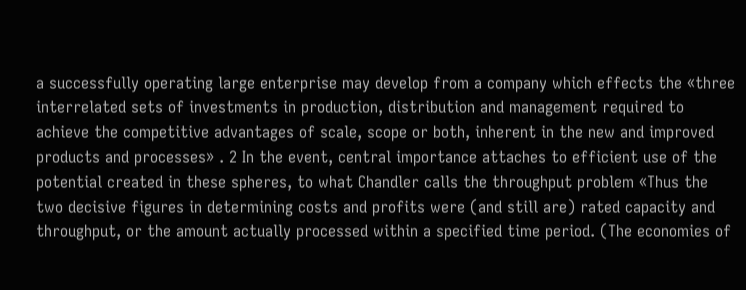a successfully operating large enterprise may develop from a company which effects the «three interrelated sets of investments in production, distribution and management required to achieve the competitive advantages of scale, scope or both, inherent in the new and improved products and processes» . 2 In the event, central importance attaches to efficient use of the potential created in these spheres, to what Chandler calls the throughput problem «Thus the two decisive figures in determining costs and profits were (and still are) rated capacity and throughput, or the amount actually processed within a specified time period. (The economies of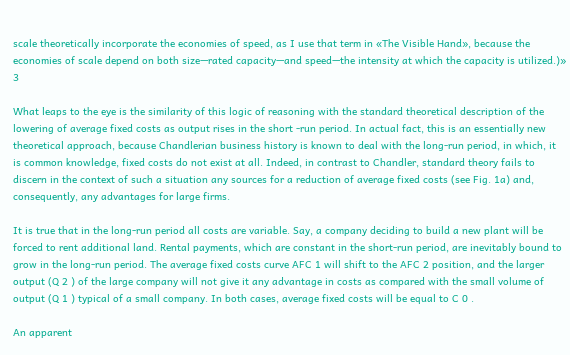scale theoretically incorporate the economies of speed, as I use that term in «The Visible Hand», because the economies of scale depend on both size—rated capacity—and speed—the intensity at which the capacity is utilized.)» 3

What leaps to the eye is the similarity of this logic of reasoning with the standard theoretical description of the lowering of average fixed costs as output rises in the short -run period. In actual fact, this is an essentially new theoretical approach, because Chandlerian business history is known to deal with the long-run period, in which, it is common knowledge, fixed costs do not exist at all. Indeed, in contrast to Chandler, standard theory fails to discern in the context of such a situation any sources for a reduction of average fixed costs (see Fig. 1a) and, consequently, any advantages for large firms.

It is true that in the long-run period all costs are variable. Say, a company deciding to build a new plant will be forced to rent additional land. Rental payments, which are constant in the short-run period, are inevitably bound to grow in the long-run period. The average fixed costs curve AFC 1 will shift to the AFC 2 position, and the larger output (Q 2 ) of the large company will not give it any advantage in costs as compared with the small volume of output (Q 1 ) typical of a small company. In both cases, average fixed costs will be equal to C 0 .

An apparent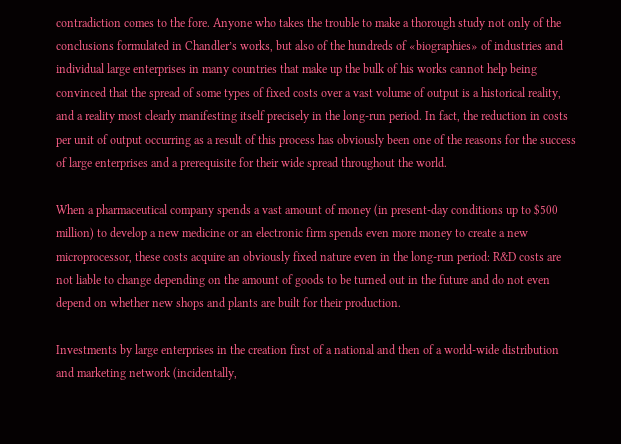contradiction comes to the fore. Anyone who takes the trouble to make a thorough study not only of the conclusions formulated in Chandler’s works, but also of the hundreds of «biographies» of industries and individual large enterprises in many countries that make up the bulk of his works cannot help being convinced that the spread of some types of fixed costs over a vast volume of output is a historical reality, and a reality most clearly manifesting itself precisely in the long-run period. In fact, the reduction in costs per unit of output occurring as a result of this process has obviously been one of the reasons for the success of large enterprises and a prerequisite for their wide spread throughout the world.

When a pharmaceutical company spends a vast amount of money (in present-day conditions up to $500 million) to develop a new medicine or an electronic firm spends even more money to create a new microprocessor, these costs acquire an obviously fixed nature even in the long-run period: R&D costs are not liable to change depending on the amount of goods to be turned out in the future and do not even depend on whether new shops and plants are built for their production.

Investments by large enterprises in the creation first of a national and then of a world-wide distribution and marketing network (incidentally,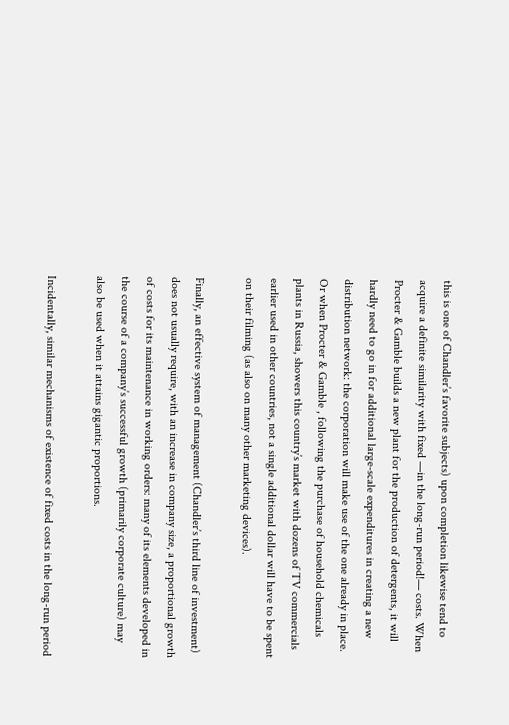this is one of Chandler’s favorite subjects) upon completion likewise tend to acquire a definite similarity with fixed —in the long-run period!— costs. When Procter & Gamble builds a new plant for the production of detergents, it will hardly need to go in for additional large-scale expenditures in creating a new distribution network: the corporation will make use of the one already in place. Or when Procter & Gamble , following the purchase of household chemicals plants in Russia, showers this country’s market with dozens of TV commercials earlier used in other countries, not a single additional dollar will have to be spent on their filming (as also on many other marketing devices).

Finally, an effective system of management (Chandler’s third line of investment) does not usually require, with an increase in company size, a proportional growth of costs for its maintenance in working orders: many of its elements developed in the course of a company’s successful growth (primarily corporate culture) may also be used when it attains gigantic proportions.

Incidentally, similar mechanisms of existence of fixed costs in the long-run period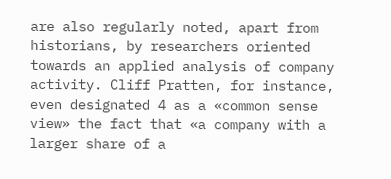are also regularly noted, apart from historians, by researchers oriented towards an applied analysis of company activity. Cliff Pratten, for instance, even designated 4 as a «common sense view» the fact that «a company with a larger share of a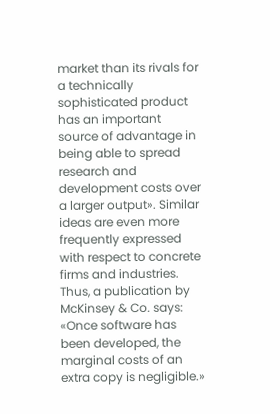market than its rivals for a technically sophisticated product has an important source of advantage in being able to spread research and development costs over a larger output». Similar ideas are even more frequently expressed with respect to concrete firms and industries. Thus, a publication by McKinsey & Co. says: «Once software has been developed, the marginal costs of an extra copy is negligible.»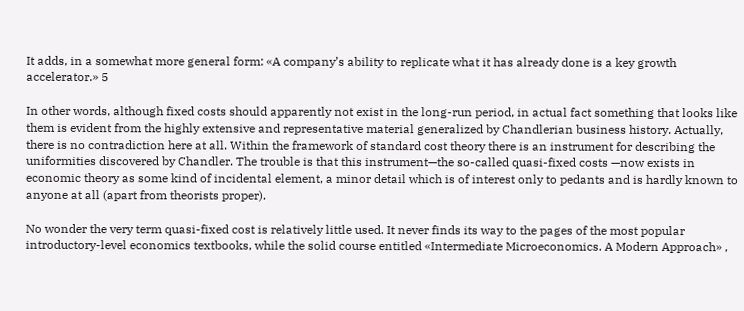It adds, in a somewhat more general form: «A company’s ability to replicate what it has already done is a key growth accelerator.» 5

In other words, although fixed costs should apparently not exist in the long-run period, in actual fact something that looks like them is evident from the highly extensive and representative material generalized by Chandlerian business history. Actually, there is no contradiction here at all. Within the framework of standard cost theory there is an instrument for describing the uniformities discovered by Chandler. The trouble is that this instrument—the so-called quasi-fixed costs —now exists in economic theory as some kind of incidental element, a minor detail which is of interest only to pedants and is hardly known to anyone at all (apart from theorists proper).

No wonder the very term quasi-fixed cost is relatively little used. It never finds its way to the pages of the most popular introductory-level economics textbooks, while the solid course entitled «Intermediate Microeconomics. A Modern Approach» ,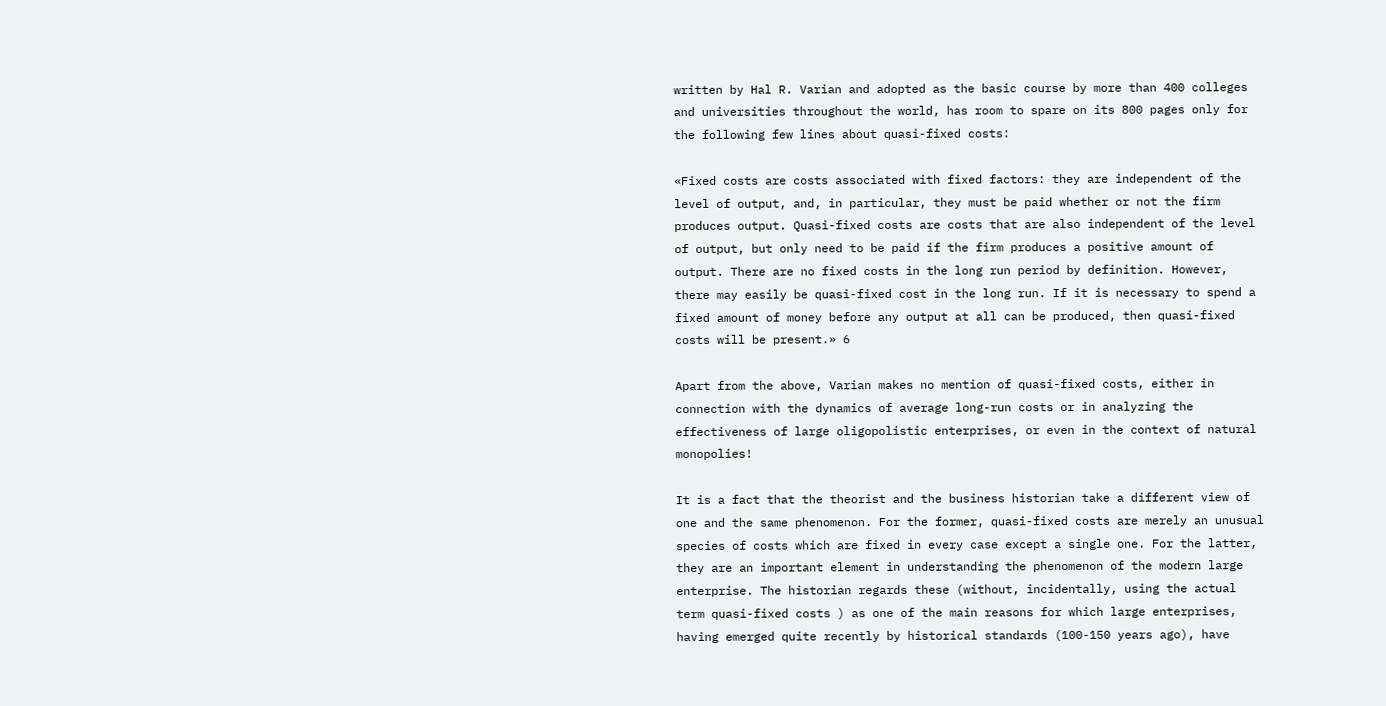written by Hal R. Varian and adopted as the basic course by more than 400 colleges and universities throughout the world, has room to spare on its 800 pages only for the following few lines about quasi-fixed costs:

«Fixed costs are costs associated with fixed factors: they are independent of the level of output, and, in particular, they must be paid whether or not the firm produces output. Quasi-fixed costs are costs that are also independent of the level of output, but only need to be paid if the firm produces a positive amount of output. There are no fixed costs in the long run period by definition. However, there may easily be quasi-fixed cost in the long run. If it is necessary to spend a fixed amount of money before any output at all can be produced, then quasi-fixed costs will be present.» 6

Apart from the above, Varian makes no mention of quasi-fixed costs, either in connection with the dynamics of average long-run costs or in analyzing the effectiveness of large oligopolistic enterprises, or even in the context of natural monopolies!

It is a fact that the theorist and the business historian take a different view of one and the same phenomenon. For the former, quasi-fixed costs are merely an unusual species of costs which are fixed in every case except a single one. For the latter, they are an important element in understanding the phenomenon of the modern large enterprise. The historian regards these (without, incidentally, using the actual term quasi-fixed costs ) as one of the main reasons for which large enterprises, having emerged quite recently by historical standards (100-150 years ago), have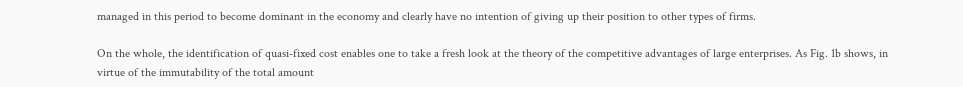managed in this period to become dominant in the economy and clearly have no intention of giving up their position to other types of firms.

On the whole, the identification of quasi-fixed cost enables one to take a fresh look at the theory of the competitive advantages of large enterprises. As Fig. 1b shows, in virtue of the immutability of the total amount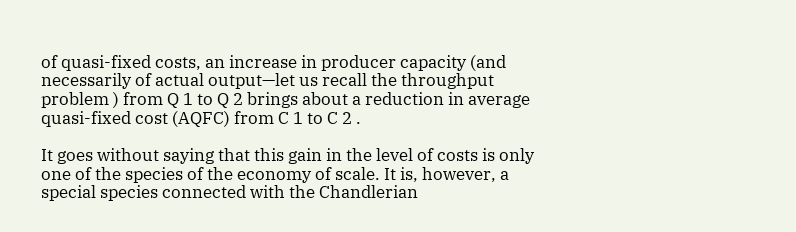of quasi-fixed costs, an increase in producer capacity (and necessarily of actual output—let us recall the throughput problem ) from Q 1 to Q 2 brings about a reduction in average quasi-fixed cost (AQFC) from C 1 to C 2 .

It goes without saying that this gain in the level of costs is only one of the species of the economy of scale. It is, however, a special species connected with the Chandlerian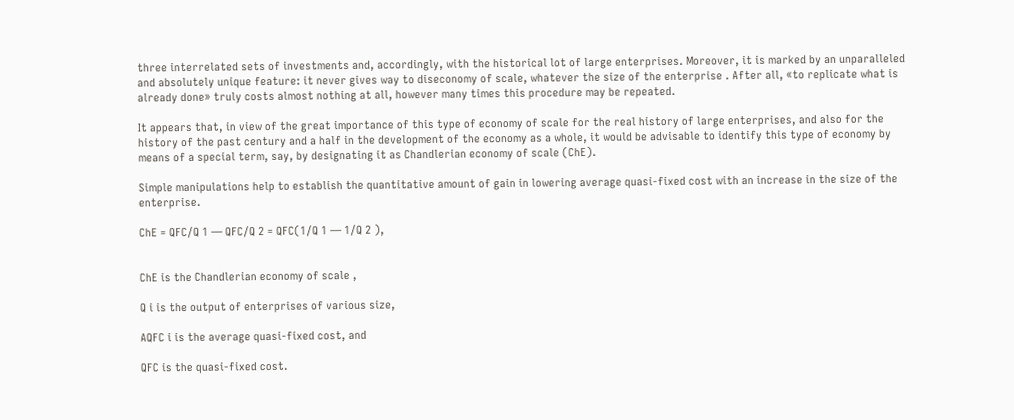three interrelated sets of investments and, accordingly, with the historical lot of large enterprises. Moreover, it is marked by an unparalleled and absolutely unique feature: it never gives way to diseconomy of scale, whatever the size of the enterprise . After all, «to replicate what is already done» truly costs almost nothing at all, however many times this procedure may be repeated.

It appears that, in view of the great importance of this type of economy of scale for the real history of large enterprises, and also for the history of the past century and a half in the development of the economy as a whole, it would be advisable to identify this type of economy by means of a special term, say, by designating it as Chandlerian economy of scale (ChE).

Simple manipulations help to establish the quantitative amount of gain in lowering average quasi-fixed cost with an increase in the size of the enterprise.

ChE = QFC/Q 1 — QFC/Q 2 = QFC(1/Q 1 — 1/Q 2 ),


ChE is the Chandlerian economy of scale ,

Q i is the output of enterprises of various size,

AQFC i is the average quasi-fixed cost, and

QFC is the quasi-fixed cost.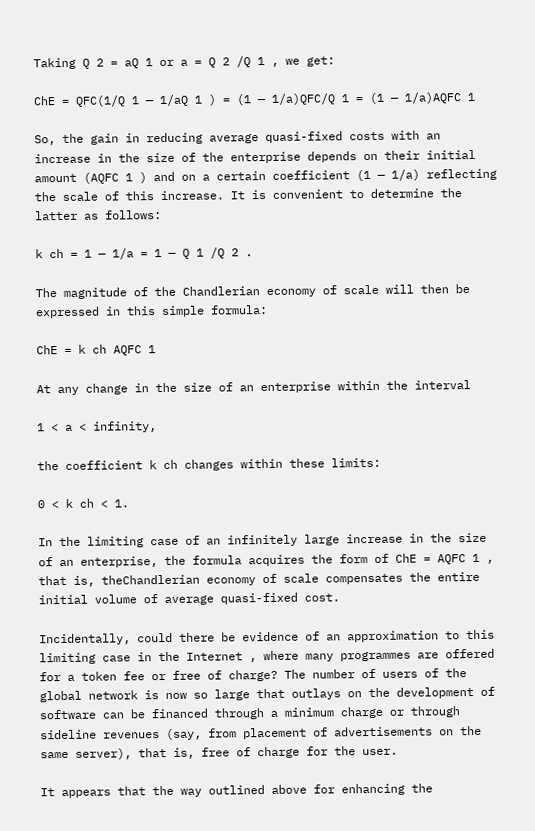Taking Q 2 = aQ 1 or a = Q 2 /Q 1 , we get:

ChE = QFC(1/Q 1 — 1/aQ 1 ) = (1 — 1/a)QFC/Q 1 = (1 — 1/a)AQFC 1

So, the gain in reducing average quasi-fixed costs with an increase in the size of the enterprise depends on their initial amount (AQFC 1 ) and on a certain coefficient (1 — 1/a) reflecting the scale of this increase. It is convenient to determine the latter as follows:

k ch = 1 — 1/a = 1 — Q 1 /Q 2 .

The magnitude of the Chandlerian economy of scale will then be expressed in this simple formula:

ChE = k ch AQFC 1

At any change in the size of an enterprise within the interval

1 < a < infinity,

the coefficient k ch changes within these limits:

0 < k ch < 1.

In the limiting case of an infinitely large increase in the size of an enterprise, the formula acquires the form of ChE = AQFC 1 , that is, theChandlerian economy of scale compensates the entire initial volume of average quasi-fixed cost.

Incidentally, could there be evidence of an approximation to this limiting case in the Internet , where many programmes are offered for a token fee or free of charge? The number of users of the global network is now so large that outlays on the development of software can be financed through a minimum charge or through sideline revenues (say, from placement of advertisements on the same server), that is, free of charge for the user.

It appears that the way outlined above for enhancing the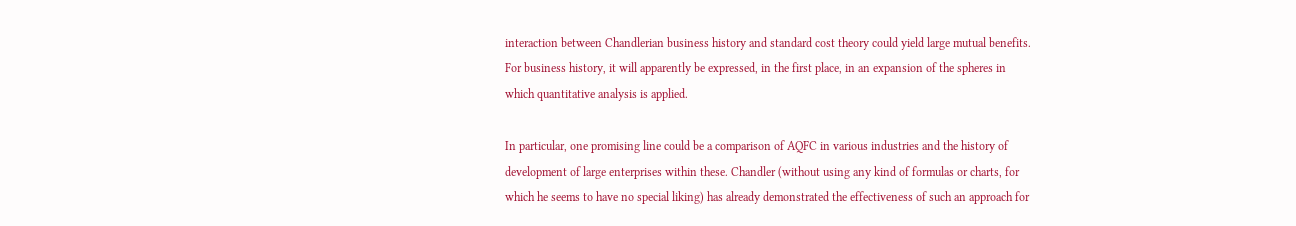interaction between Chandlerian business history and standard cost theory could yield large mutual benefits. For business history, it will apparently be expressed, in the first place, in an expansion of the spheres in which quantitative analysis is applied.

In particular, one promising line could be a comparison of AQFC in various industries and the history of development of large enterprises within these. Chandler (without using any kind of formulas or charts, for which he seems to have no special liking) has already demonstrated the effectiveness of such an approach for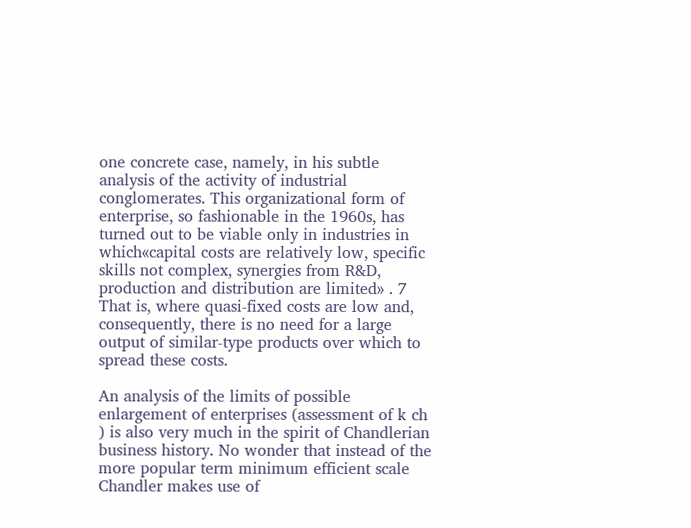one concrete case, namely, in his subtle analysis of the activity of industrial conglomerates. This organizational form of enterprise, so fashionable in the 1960s, has turned out to be viable only in industries in which«capital costs are relatively low, specific skills not complex, synergies from R&D, production and distribution are limited» . 7 That is, where quasi-fixed costs are low and, consequently, there is no need for a large output of similar-type products over which to spread these costs.

An analysis of the limits of possible enlargement of enterprises (assessment of k ch ) is also very much in the spirit of Chandlerian business history. No wonder that instead of the more popular term minimum efficient scale Chandler makes use of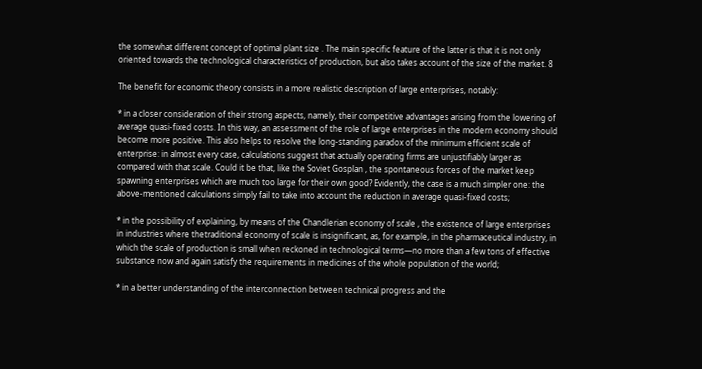the somewhat different concept of optimal plant size . The main specific feature of the latter is that it is not only oriented towards the technological characteristics of production, but also takes account of the size of the market. 8

The benefit for economic theory consists in a more realistic description of large enterprises, notably:

* in a closer consideration of their strong aspects, namely, their competitive advantages arising from the lowering of average quasi-fixed costs. In this way, an assessment of the role of large enterprises in the modern economy should become more positive. This also helps to resolve the long-standing paradox of the minimum efficient scale of enterprise: in almost every case, calculations suggest that actually operating firms are unjustifiably larger as compared with that scale. Could it be that, like the Soviet Gosplan , the spontaneous forces of the market keep spawning enterprises which are much too large for their own good? Evidently, the case is a much simpler one: the above-mentioned calculations simply fail to take into account the reduction in average quasi-fixed costs;

* in the possibility of explaining, by means of the Chandlerian economy of scale , the existence of large enterprises in industries where thetraditional economy of scale is insignificant, as, for example, in the pharmaceutical industry, in which the scale of production is small when reckoned in technological terms—no more than a few tons of effective substance now and again satisfy the requirements in medicines of the whole population of the world;

* in a better understanding of the interconnection between technical progress and the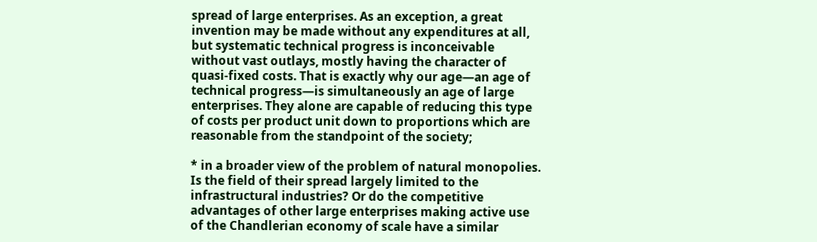spread of large enterprises. As an exception, a great invention may be made without any expenditures at all, but systematic technical progress is inconceivable without vast outlays, mostly having the character of quasi-fixed costs. That is exactly why our age—an age of technical progress—is simultaneously an age of large enterprises. They alone are capable of reducing this type of costs per product unit down to proportions which are reasonable from the standpoint of the society;

* in a broader view of the problem of natural monopolies. Is the field of their spread largely limited to the infrastructural industries? Or do the competitive advantages of other large enterprises making active use of the Chandlerian economy of scale have a similar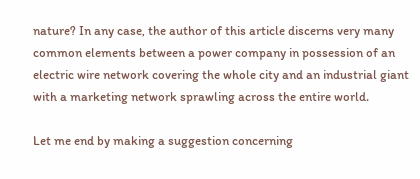nature? In any case, the author of this article discerns very many common elements between a power company in possession of an electric wire network covering the whole city and an industrial giant with a marketing network sprawling across the entire world.

Let me end by making a suggestion concerning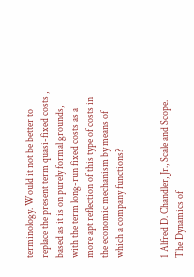terminology. Would it not be better to replace the present term quasi-fixed costs , based as it is on purely formal grounds, with the term long-run fixed costs as a more apt reflection of this type of costs in the economic mechanism by means of which a company functions?


1 Alfred D. Chandler, Jr., Scale and Scope. The Dynamics of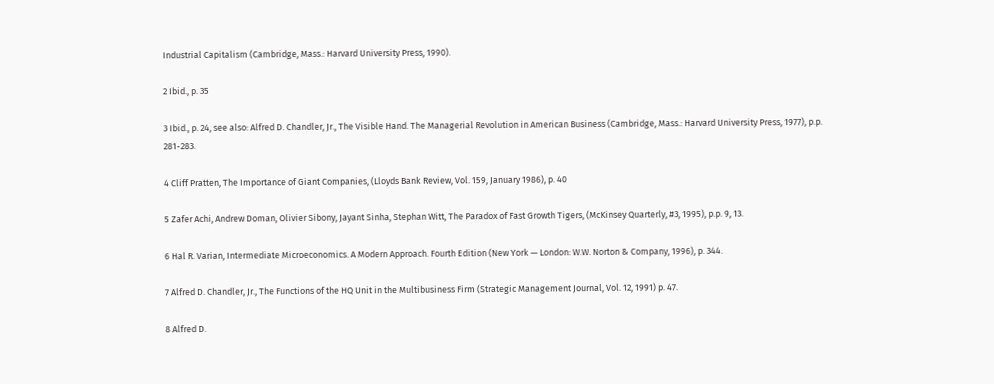Industrial Capitalism (Cambridge, Mass.: Harvard University Press, 1990).

2 Ibid., p. 35

3 Ibid., p. 24, see also: Alfred D. Chandler, Jr., The Visible Hand. The Managerial Revolution in American Business (Cambridge, Mass.: Harvard University Press, 1977), p.p. 281-283.

4 Cliff Pratten, The Importance of Giant Companies, (Lloyds Bank Review, Vol. 159, January 1986), p. 40

5 Zafer Achi, Andrew Doman, Olivier Sibony, Jayant Sinha, Stephan Witt, The Paradox of Fast Growth Tigers, (McKinsey Quarterly, #3, 1995), p.p. 9, 13.

6 Hal R. Varian, Intermediate Microeconomics. A Modern Approach. Fourth Edition (New York — London: W.W. Norton & Company, 1996), p. 344.

7 Alfred D. Chandler, Jr., The Functions of the HQ Unit in the Multibusiness Firm (Strategic Management Journal, Vol. 12, 1991) p. 47.

8 Alfred D.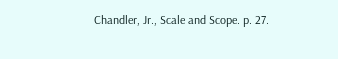Chandler, Jr., Scale and Scope. p. 27.